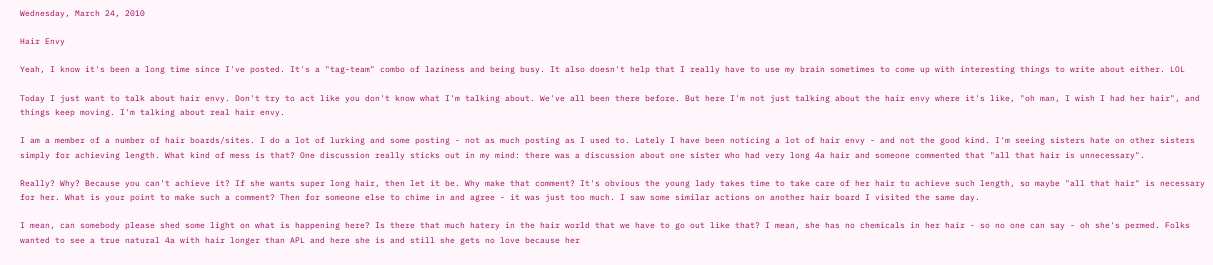Wednesday, March 24, 2010

Hair Envy

Yeah, I know it's been a long time since I've posted. It's a "tag-team" combo of laziness and being busy. It also doesn't help that I really have to use my brain sometimes to come up with interesting things to write about either. LOL

Today I just want to talk about hair envy. Don't try to act like you don't know what I'm talking about. We've all been there before. But here I'm not just talking about the hair envy where it's like, "oh man, I wish I had her hair", and things keep moving. I'm talking about real hair envy.

I am a member of a number of hair boards/sites. I do a lot of lurking and some posting - not as much posting as I used to. Lately I have been noticing a lot of hair envy - and not the good kind. I'm seeing sisters hate on other sisters simply for achieving length. What kind of mess is that? One discussion really sticks out in my mind: there was a discussion about one sister who had very long 4a hair and someone commented that "all that hair is unnecessary".

Really? Why? Because you can't achieve it? If she wants super long hair, then let it be. Why make that comment? It's obvious the young lady takes time to take care of her hair to achieve such length, so maybe "all that hair" is necessary for her. What is your point to make such a comment? Then for someone else to chime in and agree - it was just too much. I saw some similar actions on another hair board I visited the same day.

I mean, can somebody please shed some light on what is happening here? Is there that much hatery in the hair world that we have to go out like that? I mean, she has no chemicals in her hair - so no one can say - oh she's permed. Folks wanted to see a true natural 4a with hair longer than APL and here she is and still she gets no love because her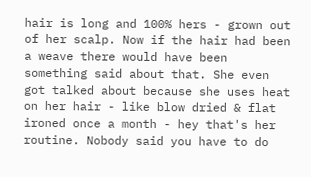hair is long and 100% hers - grown out of her scalp. Now if the hair had been a weave there would have been something said about that. She even got talked about because she uses heat on her hair - like blow dried & flat ironed once a month - hey that's her routine. Nobody said you have to do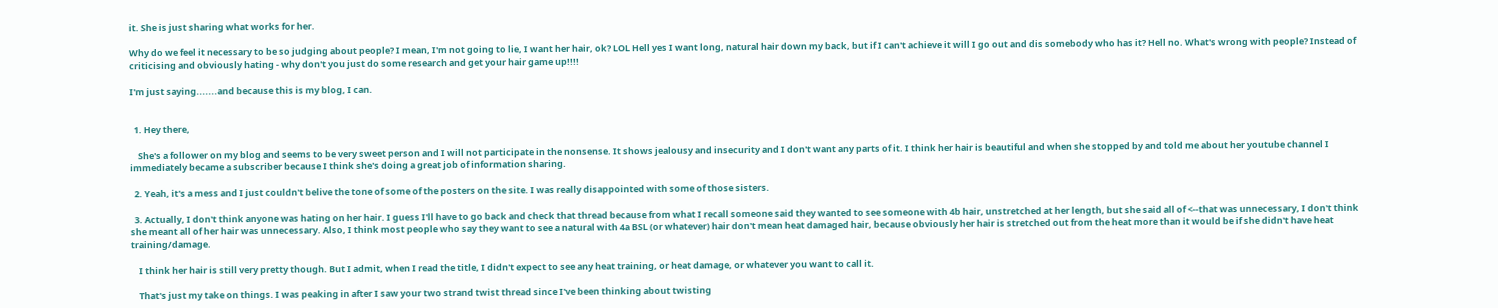it. She is just sharing what works for her.

Why do we feel it necessary to be so judging about people? I mean, I'm not going to lie, I want her hair, ok? LOL Hell yes I want long, natural hair down my back, but if I can't achieve it will I go out and dis somebody who has it? Hell no. What's wrong with people? Instead of criticising and obviously hating - why don't you just do some research and get your hair game up!!!!

I'm just saying.......and because this is my blog, I can.


  1. Hey there,

    She's a follower on my blog and seems to be very sweet person and I will not participate in the nonsense. It shows jealousy and insecurity and I don't want any parts of it. I think her hair is beautiful and when she stopped by and told me about her youtube channel I immediately became a subscriber because I think she's doing a great job of information sharing.

  2. Yeah, it's a mess and I just couldn't belive the tone of some of the posters on the site. I was really disappointed with some of those sisters.

  3. Actually, I don't think anyone was hating on her hair. I guess I'll have to go back and check that thread because from what I recall someone said they wanted to see someone with 4b hair, unstretched at her length, but she said all of <--that was unnecessary, I don't think she meant all of her hair was unnecessary. Also, I think most people who say they want to see a natural with 4a BSL (or whatever) hair don't mean heat damaged hair, because obviously her hair is stretched out from the heat more than it would be if she didn't have heat training/damage.

    I think her hair is still very pretty though. But I admit, when I read the title, I didn't expect to see any heat training, or heat damage, or whatever you want to call it.

    That's just my take on things. I was peaking in after I saw your two strand twist thread since I've been thinking about twisting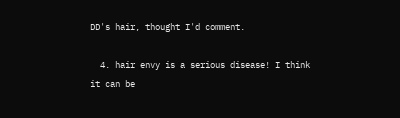DD's hair, thought I'd comment.

  4. hair envy is a serious disease! I think it can be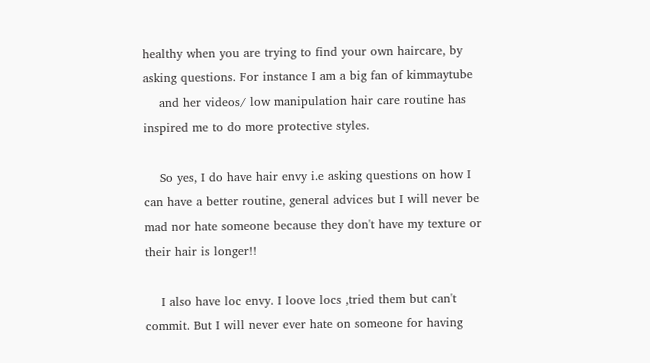healthy when you are trying to find your own haircare, by asking questions. For instance I am a big fan of kimmaytube
    and her videos/ low manipulation hair care routine has inspired me to do more protective styles.

    So yes, I do have hair envy i.e asking questions on how I can have a better routine, general advices but I will never be mad nor hate someone because they don't have my texture or their hair is longer!!

    I also have loc envy. I loove locs ,tried them but can't commit. But I will never ever hate on someone for having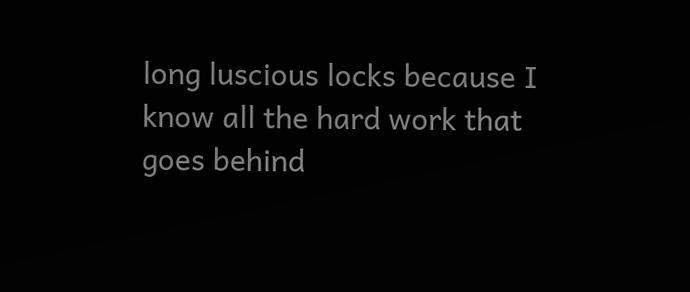long luscious locks because I know all the hard work that goes behind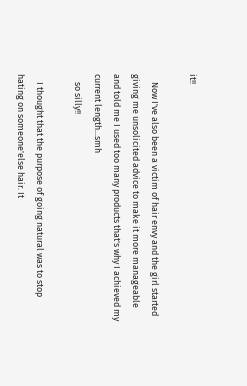it!!

    Now I've also been a victim of hair envy and the girl started giving me unsolicited advice to make it more manageable and told me I used too many products that's why I achieved my current length...smh
    so silly!!

    I thought that the purpose of going natural was to stop hating on someone'else hair. It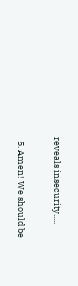reveals insecurity.....

  5. Amen! We should be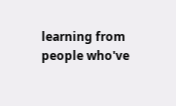learning from people who've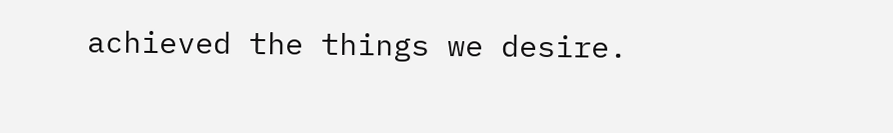achieved the things we desire.